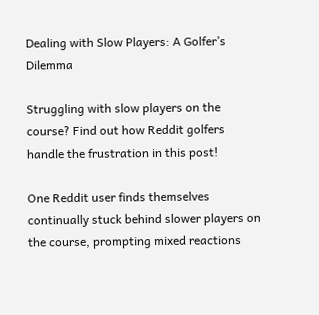Dealing with Slow Players: A Golfer’s Dilemma

Struggling with slow players on the course? Find out how Reddit golfers handle the frustration in this post!

One Reddit user finds themselves continually stuck behind slower players on the course, prompting mixed reactions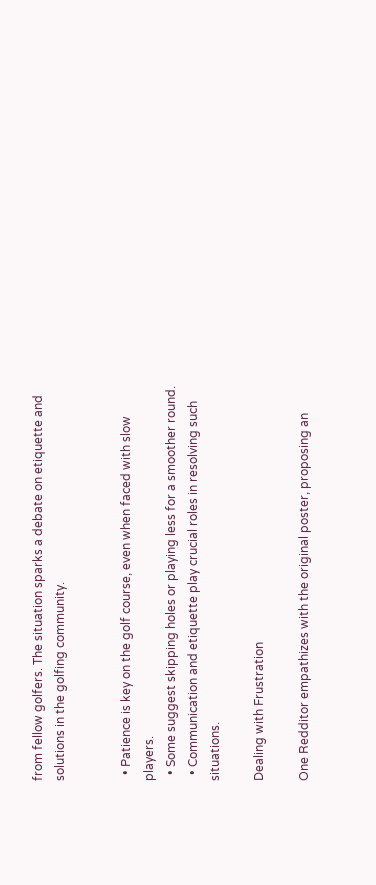from fellow golfers. The situation sparks a debate on etiquette and solutions in the golfing community.


  • Patience is key on the golf course, even when faced with slow players.
  • Some suggest skipping holes or playing less for a smoother round.
  • Communication and etiquette play crucial roles in resolving such situations.

Dealing with Frustration

One Redditor empathizes with the original poster, proposing an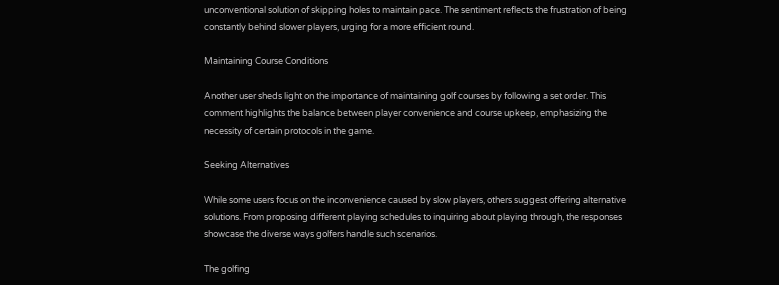unconventional solution of skipping holes to maintain pace. The sentiment reflects the frustration of being constantly behind slower players, urging for a more efficient round.

Maintaining Course Conditions

Another user sheds light on the importance of maintaining golf courses by following a set order. This comment highlights the balance between player convenience and course upkeep, emphasizing the necessity of certain protocols in the game.

Seeking Alternatives

While some users focus on the inconvenience caused by slow players, others suggest offering alternative solutions. From proposing different playing schedules to inquiring about playing through, the responses showcase the diverse ways golfers handle such scenarios.

The golfing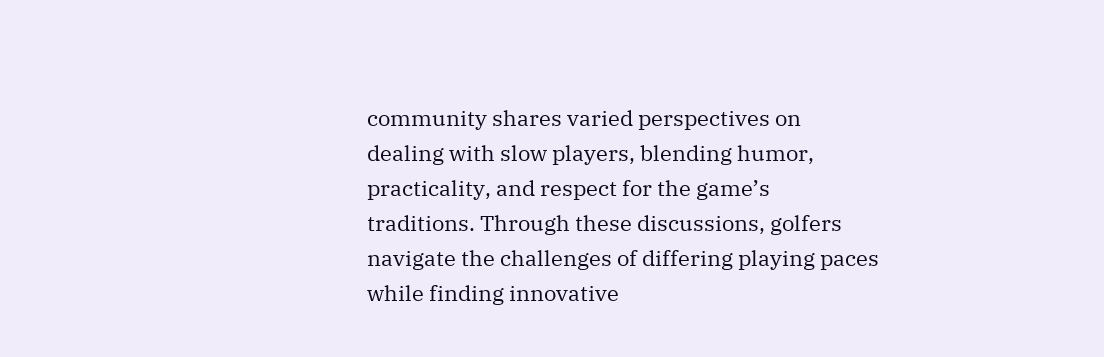community shares varied perspectives on dealing with slow players, blending humor, practicality, and respect for the game’s traditions. Through these discussions, golfers navigate the challenges of differing playing paces while finding innovative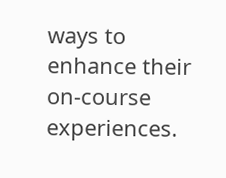ways to enhance their on-course experiences.